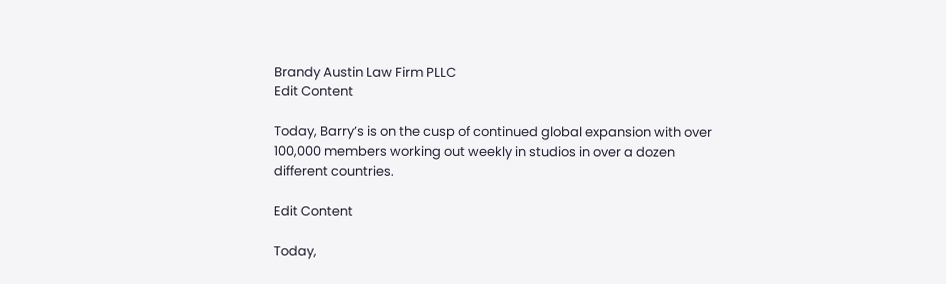Brandy Austin Law Firm PLLC
Edit Content

Today, Barry’s is on the cusp of continued global expansion with over 100,000 members working out weekly in studios in over a dozen different countries.

Edit Content

Today,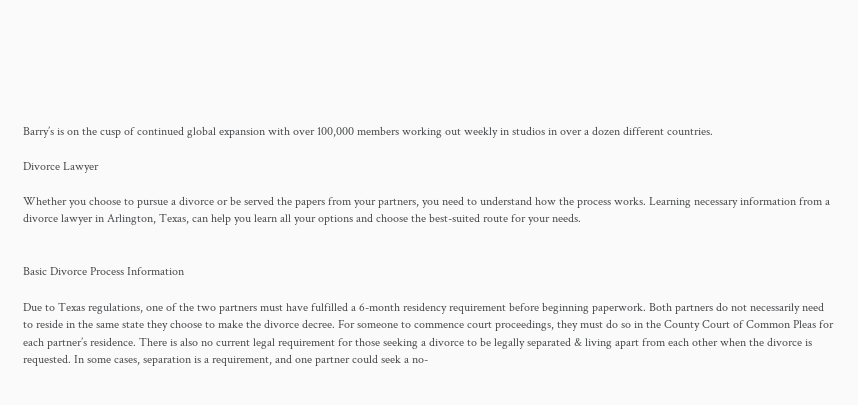Barry’s is on the cusp of continued global expansion with over 100,000 members working out weekly in studios in over a dozen different countries.

Divorce Lawyer

Whether you choose to pursue a divorce or be served the papers from your partners, you need to understand how the process works. Learning necessary information from a divorce lawyer in Arlington, Texas, can help you learn all your options and choose the best-suited route for your needs.


Basic Divorce Process Information

Due to Texas regulations, one of the two partners must have fulfilled a 6-month residency requirement before beginning paperwork. Both partners do not necessarily need to reside in the same state they choose to make the divorce decree. For someone to commence court proceedings, they must do so in the County Court of Common Pleas for each partner’s residence. There is also no current legal requirement for those seeking a divorce to be legally separated & living apart from each other when the divorce is requested. In some cases, separation is a requirement, and one partner could seek a no-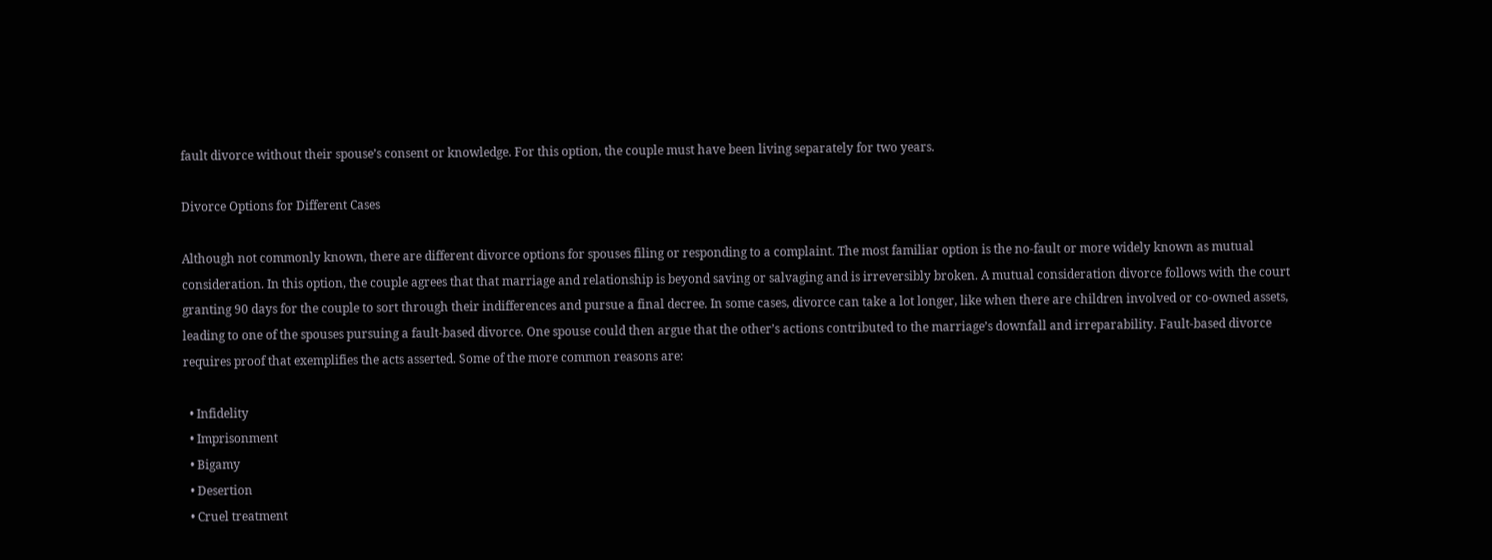fault divorce without their spouse’s consent or knowledge. For this option, the couple must have been living separately for two years.

Divorce Options for Different Cases

Although not commonly known, there are different divorce options for spouses filing or responding to a complaint. The most familiar option is the no-fault or more widely known as mutual consideration. In this option, the couple agrees that that marriage and relationship is beyond saving or salvaging and is irreversibly broken. A mutual consideration divorce follows with the court granting 90 days for the couple to sort through their indifferences and pursue a final decree. In some cases, divorce can take a lot longer, like when there are children involved or co-owned assets, leading to one of the spouses pursuing a fault-based divorce. One spouse could then argue that the other’s actions contributed to the marriage’s downfall and irreparability. Fault-based divorce requires proof that exemplifies the acts asserted. Some of the more common reasons are:

  • Infidelity
  • Imprisonment
  • Bigamy
  • Desertion
  • Cruel treatment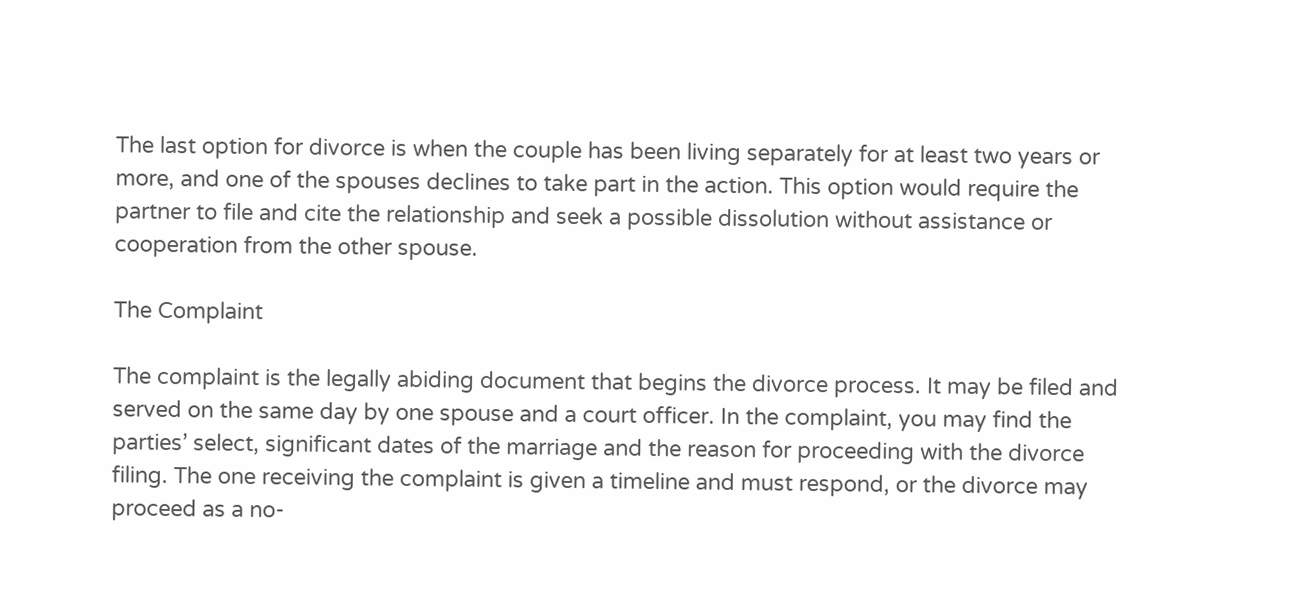The last option for divorce is when the couple has been living separately for at least two years or more, and one of the spouses declines to take part in the action. This option would require the partner to file and cite the relationship and seek a possible dissolution without assistance or cooperation from the other spouse.

The Complaint

The complaint is the legally abiding document that begins the divorce process. It may be filed and served on the same day by one spouse and a court officer. In the complaint, you may find the parties’ select, significant dates of the marriage and the reason for proceeding with the divorce filing. The one receiving the complaint is given a timeline and must respond, or the divorce may proceed as a no-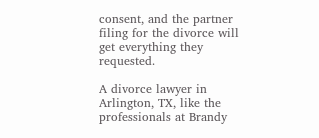consent, and the partner filing for the divorce will get everything they requested.

A divorce lawyer in Arlington, TX, like the professionals at Brandy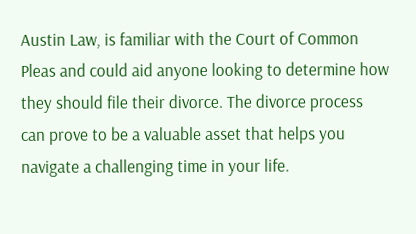Austin Law, is familiar with the Court of Common Pleas and could aid anyone looking to determine how they should file their divorce. The divorce process can prove to be a valuable asset that helps you navigate a challenging time in your life.